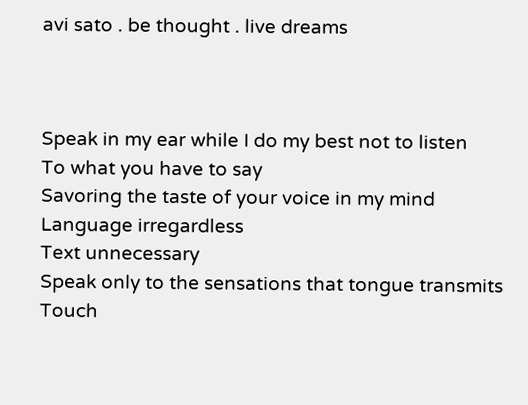avi sato . be thought . live dreams



Speak in my ear while I do my best not to listen
To what you have to say
Savoring the taste of your voice in my mind
Language irregardless
Text unnecessary
Speak only to the sensations that tongue transmits
Touch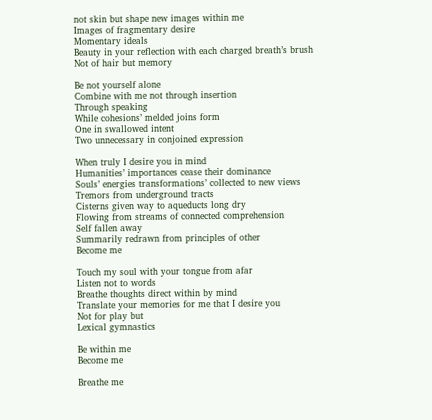not skin but shape new images within me
Images of fragmentary desire
Momentary ideals
Beauty in your reflection with each charged breath’s brush
Not of hair but memory

Be not yourself alone
Combine with me not through insertion
Through speaking
While cohesions’ melded joins form
One in swallowed intent
Two unnecessary in conjoined expression

When truly I desire you in mind
Humanities’ importances cease their dominance
Souls’ energies transformations’ collected to new views
Tremors from underground tracts
Cisterns given way to aqueducts long dry
Flowing from streams of connected comprehension
Self fallen away
Summarily redrawn from principles of other
Become me

Touch my soul with your tongue from afar
Listen not to words
Breathe thoughts direct within by mind
Translate your memories for me that I desire you
Not for play but
Lexical gymnastics

Be within me
Become me

Breathe me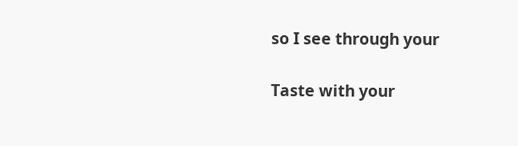so I see through your

Taste with your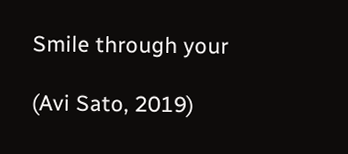Smile through your

(Avi Sato, 2019)